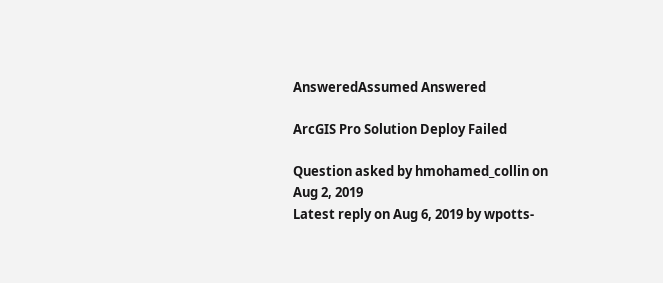AnsweredAssumed Answered

ArcGIS Pro Solution Deploy Failed

Question asked by hmohamed_collin on Aug 2, 2019
Latest reply on Aug 6, 2019 by wpotts-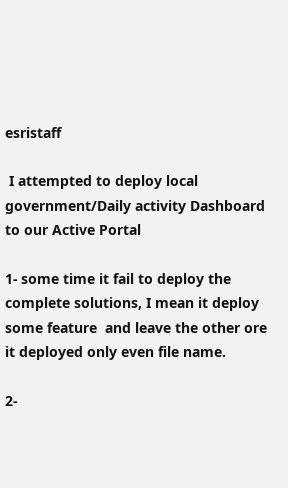esristaff

 I attempted to deploy local government/Daily activity Dashboard to our Active Portal

1- some time it fail to deploy the complete solutions, I mean it deploy some feature  and leave the other ore it deployed only even file name.

2-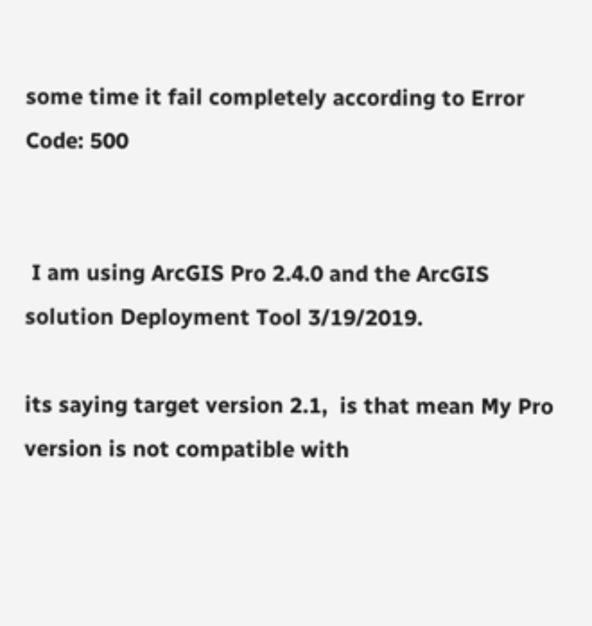some time it fail completely according to Error Code: 500


 I am using ArcGIS Pro 2.4.0 and the ArcGIS solution Deployment Tool 3/19/2019.

its saying target version 2.1,  is that mean My Pro version is not compatible with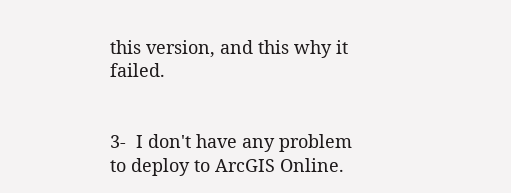this version, and this why it failed.


3-  I don't have any problem to deploy to ArcGIS Online.